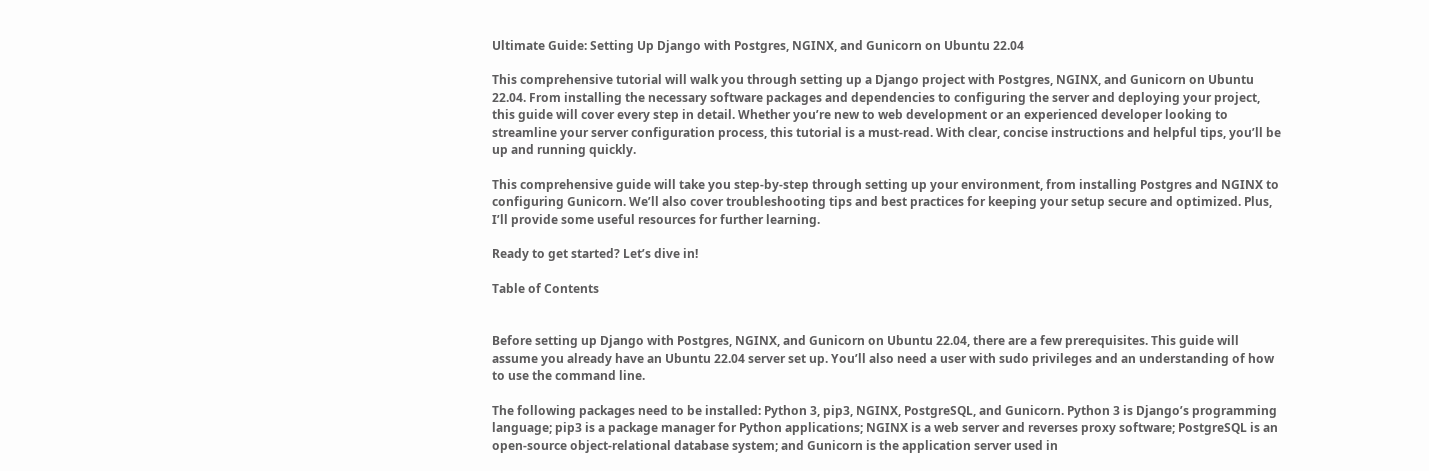Ultimate Guide: Setting Up Django with Postgres, NGINX, and Gunicorn on Ubuntu 22.04

This comprehensive tutorial will walk you through setting up a Django project with Postgres, NGINX, and Gunicorn on Ubuntu 22.04. From installing the necessary software packages and dependencies to configuring the server and deploying your project, this guide will cover every step in detail. Whether you’re new to web development or an experienced developer looking to streamline your server configuration process, this tutorial is a must-read. With clear, concise instructions and helpful tips, you’ll be up and running quickly.

This comprehensive guide will take you step-by-step through setting up your environment, from installing Postgres and NGINX to configuring Gunicorn. We’ll also cover troubleshooting tips and best practices for keeping your setup secure and optimized. Plus, I’ll provide some useful resources for further learning.

Ready to get started? Let’s dive in!

Table of Contents


Before setting up Django with Postgres, NGINX, and Gunicorn on Ubuntu 22.04, there are a few prerequisites. This guide will assume you already have an Ubuntu 22.04 server set up. You’ll also need a user with sudo privileges and an understanding of how to use the command line.

The following packages need to be installed: Python 3, pip3, NGINX, PostgreSQL, and Gunicorn. Python 3 is Django’s programming language; pip3 is a package manager for Python applications; NGINX is a web server and reverses proxy software; PostgreSQL is an open-source object-relational database system; and Gunicorn is the application server used in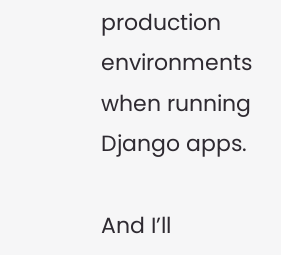production environments when running Django apps.

And I’ll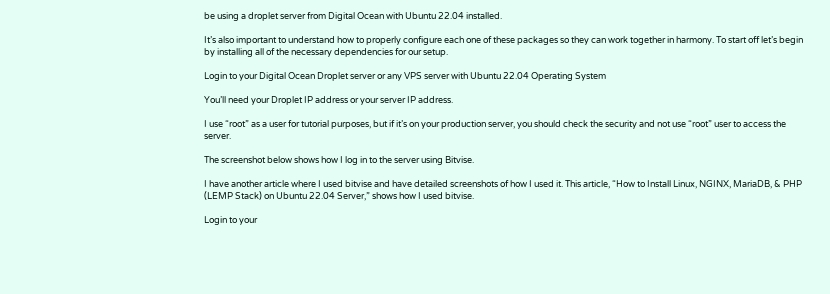be using a droplet server from Digital Ocean with Ubuntu 22.04 installed.

It’s also important to understand how to properly configure each one of these packages so they can work together in harmony. To start off let’s begin by installing all of the necessary dependencies for our setup.

Login to your Digital Ocean Droplet server or any VPS server with Ubuntu 22.04 Operating System

You’ll need your Droplet IP address or your server IP address.

I use “root” as a user for tutorial purposes, but if it’s on your production server, you should check the security and not use “root” user to access the server.

The screenshot below shows how I log in to the server using Bitvise.

I have another article where I used bitvise and have detailed screenshots of how I used it. This article, “How to Install Linux, NGINX, MariaDB, & PHP (LEMP Stack) on Ubuntu 22.04 Server,” shows how I used bitvise.

Login to your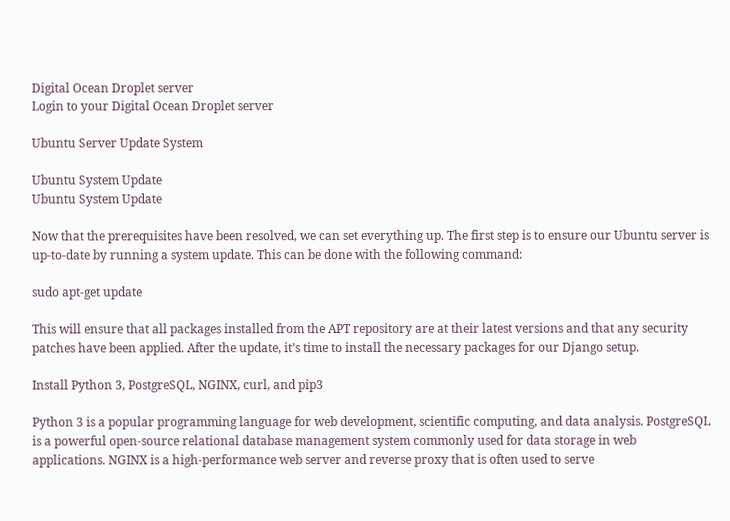Digital Ocean Droplet server
Login to your Digital Ocean Droplet server

Ubuntu Server Update System

Ubuntu System Update
Ubuntu System Update

Now that the prerequisites have been resolved, we can set everything up. The first step is to ensure our Ubuntu server is up-to-date by running a system update. This can be done with the following command:

sudo apt-get update

This will ensure that all packages installed from the APT repository are at their latest versions and that any security patches have been applied. After the update, it’s time to install the necessary packages for our Django setup.

Install Python 3, PostgreSQL, NGINX, curl, and pip3

Python 3 is a popular programming language for web development, scientific computing, and data analysis. PostgreSQL is a powerful open-source relational database management system commonly used for data storage in web applications. NGINX is a high-performance web server and reverse proxy that is often used to serve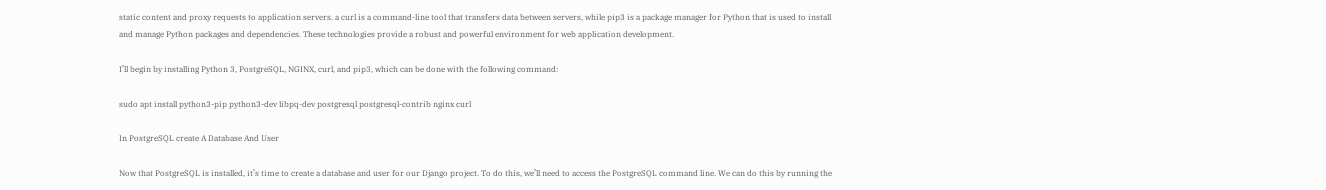static content and proxy requests to application servers. a curl is a command-line tool that transfers data between servers, while pip3 is a package manager for Python that is used to install and manage Python packages and dependencies. These technologies provide a robust and powerful environment for web application development.

I’ll begin by installing Python 3, PostgreSQL, NGINX, curl, and pip3, which can be done with the following command:

sudo apt install python3-pip python3-dev libpq-dev postgresql postgresql-contrib nginx curl

In PostgreSQL create A Database And User

Now that PostgreSQL is installed, it’s time to create a database and user for our Django project. To do this, we’ll need to access the PostgreSQL command line. We can do this by running the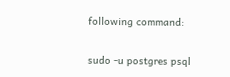following command:

sudo -u postgres psql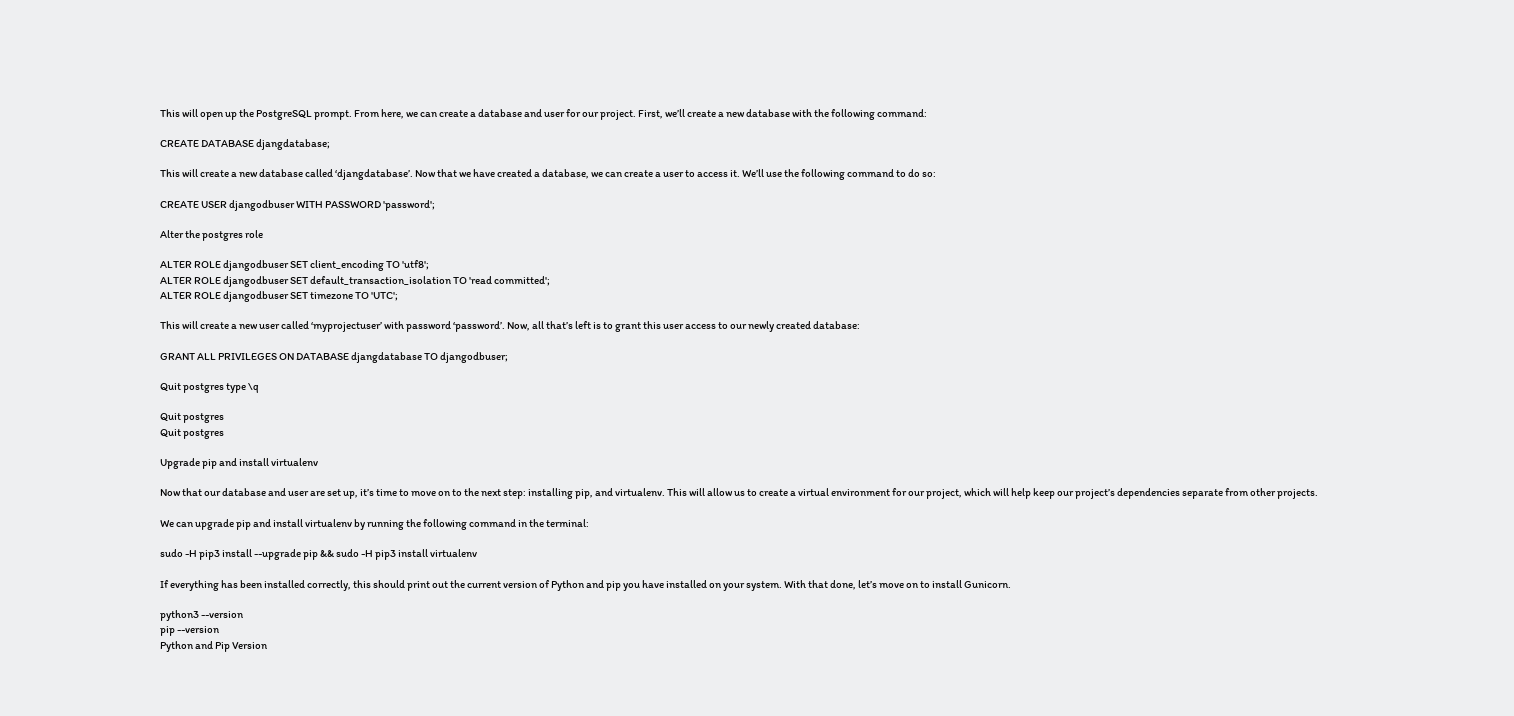This will open up the PostgreSQL prompt. From here, we can create a database and user for our project. First, we’ll create a new database with the following command:

CREATE DATABASE djangdatabase;

This will create a new database called ‘djangdatabase’. Now that we have created a database, we can create a user to access it. We’ll use the following command to do so:

CREATE USER djangodbuser WITH PASSWORD 'password';

Alter the postgres role

ALTER ROLE djangodbuser SET client_encoding TO 'utf8';
ALTER ROLE djangodbuser SET default_transaction_isolation TO 'read committed';
ALTER ROLE djangodbuser SET timezone TO 'UTC';

This will create a new user called ‘myprojectuser’ with password ‘password’. Now, all that’s left is to grant this user access to our newly created database:

GRANT ALL PRIVILEGES ON DATABASE djangdatabase TO djangodbuser;

Quit postgres type \q

Quit postgres
Quit postgres

Upgrade pip and install virtualenv

Now that our database and user are set up, it’s time to move on to the next step: installing pip, and virtualenv. This will allow us to create a virtual environment for our project, which will help keep our project’s dependencies separate from other projects.

We can upgrade pip and install virtualenv by running the following command in the terminal:

sudo -H pip3 install --upgrade pip && sudo -H pip3 install virtualenv

If everything has been installed correctly, this should print out the current version of Python and pip you have installed on your system. With that done, let’s move on to install Gunicorn.

python3 --version
pip --version
Python and Pip Version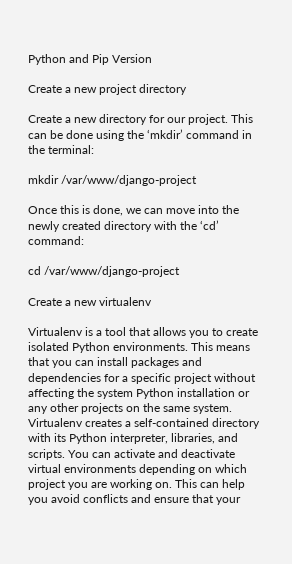Python and Pip Version

Create a new project directory

Create a new directory for our project. This can be done using the ‘mkdir’ command in the terminal:

mkdir /var/www/django-project

Once this is done, we can move into the newly created directory with the ‘cd’ command:

cd /var/www/django-project

Create a new virtualenv

Virtualenv is a tool that allows you to create isolated Python environments. This means that you can install packages and dependencies for a specific project without affecting the system Python installation or any other projects on the same system. Virtualenv creates a self-contained directory with its Python interpreter, libraries, and scripts. You can activate and deactivate virtual environments depending on which project you are working on. This can help you avoid conflicts and ensure that your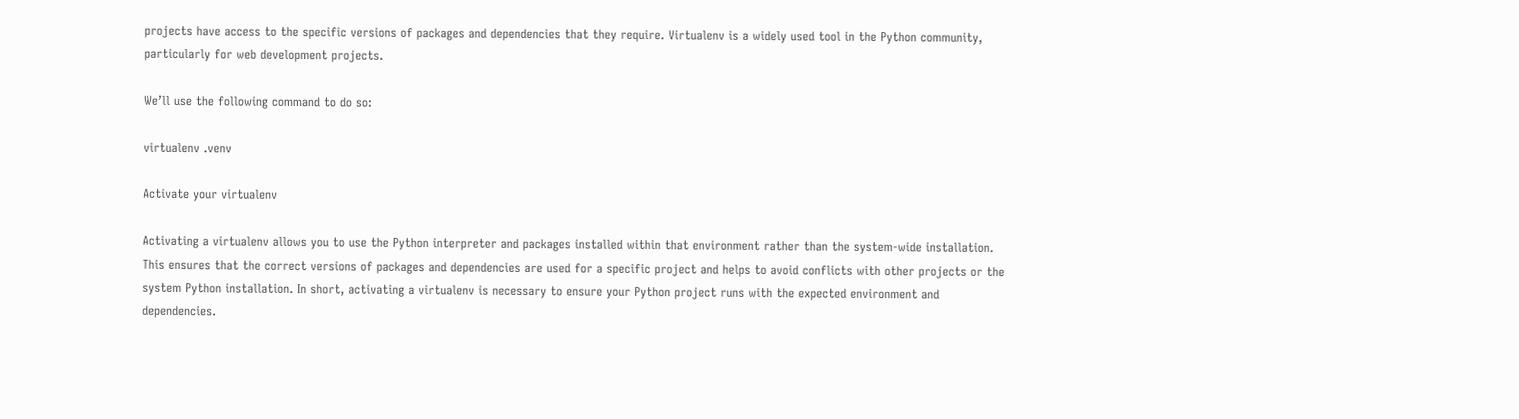projects have access to the specific versions of packages and dependencies that they require. Virtualenv is a widely used tool in the Python community, particularly for web development projects.

We’ll use the following command to do so:

virtualenv .venv

Activate your virtualenv

Activating a virtualenv allows you to use the Python interpreter and packages installed within that environment rather than the system-wide installation. This ensures that the correct versions of packages and dependencies are used for a specific project and helps to avoid conflicts with other projects or the system Python installation. In short, activating a virtualenv is necessary to ensure your Python project runs with the expected environment and dependencies.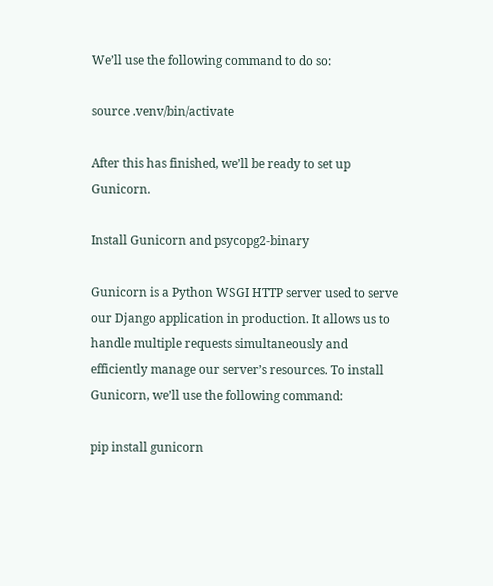We’ll use the following command to do so:

source .venv/bin/activate

After this has finished, we’ll be ready to set up Gunicorn.

Install Gunicorn and psycopg2-binary

Gunicorn is a Python WSGI HTTP server used to serve our Django application in production. It allows us to handle multiple requests simultaneously and efficiently manage our server’s resources. To install Gunicorn, we’ll use the following command:

pip install gunicorn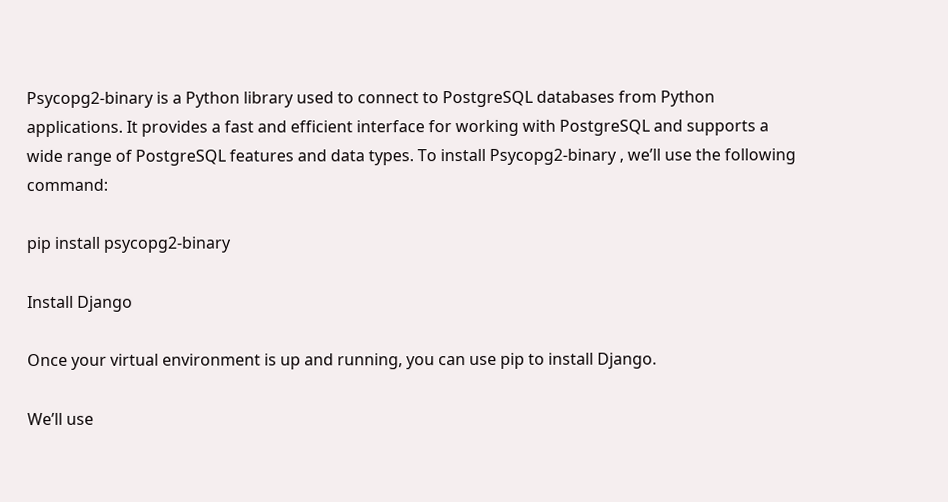Psycopg2-binary is a Python library used to connect to PostgreSQL databases from Python applications. It provides a fast and efficient interface for working with PostgreSQL and supports a wide range of PostgreSQL features and data types. To install Psycopg2-binary , we’ll use the following command:

pip install psycopg2-binary

Install Django

Once your virtual environment is up and running, you can use pip to install Django.

We’ll use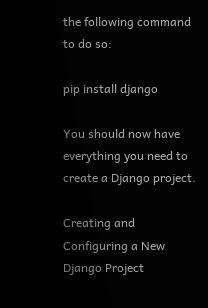the following command to do so:

pip install django

You should now have everything you need to create a Django project.

Creating and Configuring a New Django Project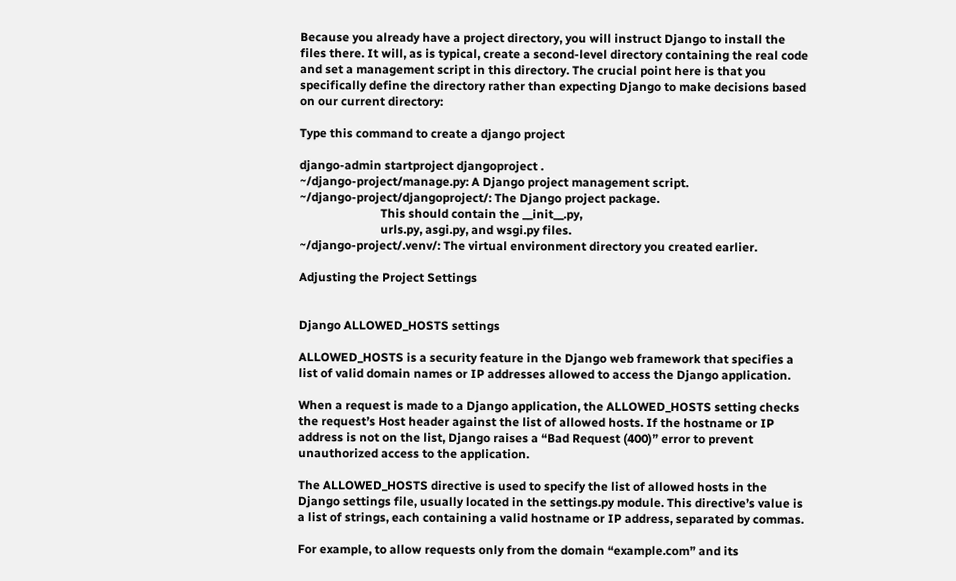Because you already have a project directory, you will instruct Django to install the files there. It will, as is typical, create a second-level directory containing the real code and set a management script in this directory. The crucial point here is that you specifically define the directory rather than expecting Django to make decisions based on our current directory:

Type this command to create a django project

django-admin startproject djangoproject .
~/django-project/manage.py: A Django project management script.
~/django-project/djangoproject/: The Django project package.
                           This should contain the __init__.py,
                           urls.py, asgi.py, and wsgi.py files.
~/django-project/.venv/: The virtual environment directory you created earlier.

Adjusting the Project Settings


Django ALLOWED_HOSTS settings

ALLOWED_HOSTS is a security feature in the Django web framework that specifies a list of valid domain names or IP addresses allowed to access the Django application.

When a request is made to a Django application, the ALLOWED_HOSTS setting checks the request’s Host header against the list of allowed hosts. If the hostname or IP address is not on the list, Django raises a “Bad Request (400)” error to prevent unauthorized access to the application.

The ALLOWED_HOSTS directive is used to specify the list of allowed hosts in the Django settings file, usually located in the settings.py module. This directive’s value is a list of strings, each containing a valid hostname or IP address, separated by commas.

For example, to allow requests only from the domain “example.com” and its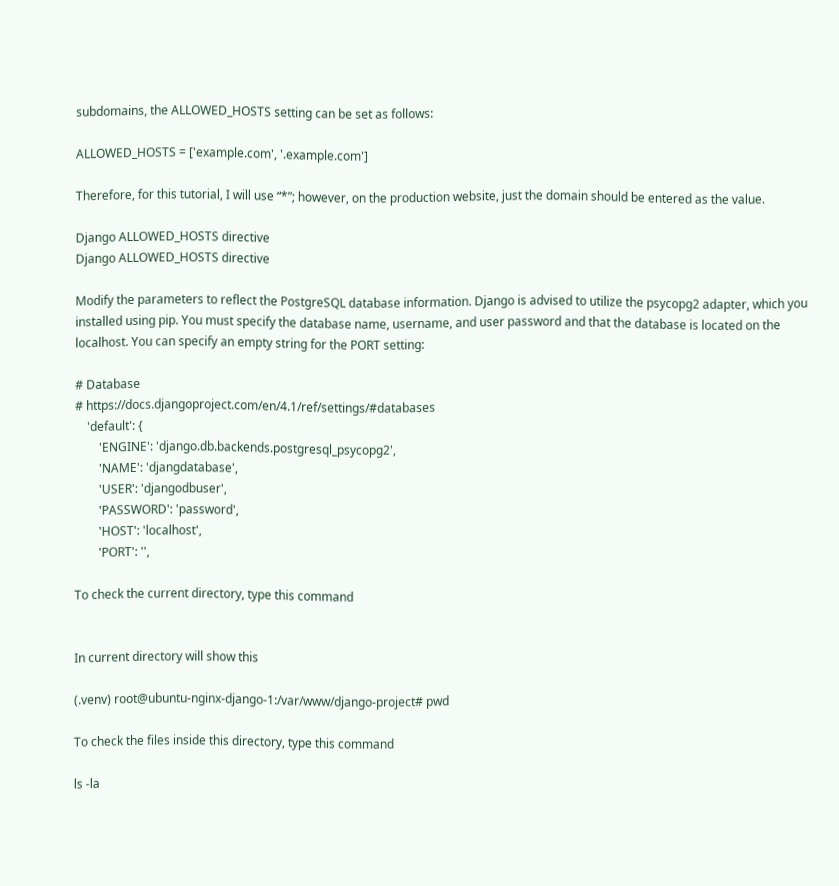subdomains, the ALLOWED_HOSTS setting can be set as follows:

ALLOWED_HOSTS = ['example.com', '.example.com']

Therefore, for this tutorial, I will use “*”; however, on the production website, just the domain should be entered as the value.

Django ALLOWED_HOSTS directive
Django ALLOWED_HOSTS directive

Modify the parameters to reflect the PostgreSQL database information. Django is advised to utilize the psycopg2 adapter, which you installed using pip. You must specify the database name, username, and user password and that the database is located on the localhost. You can specify an empty string for the PORT setting:

# Database
# https://docs.djangoproject.com/en/4.1/ref/settings/#databases
    'default': {
        'ENGINE': 'django.db.backends.postgresql_psycopg2',
        'NAME': 'djangdatabase',
        'USER': 'djangodbuser',
        'PASSWORD': 'password',
        'HOST': 'localhost',
        'PORT': '',

To check the current directory, type this command


In current directory will show this

(.venv) root@ubuntu-nginx-django-1:/var/www/django-project# pwd

To check the files inside this directory, type this command

ls -la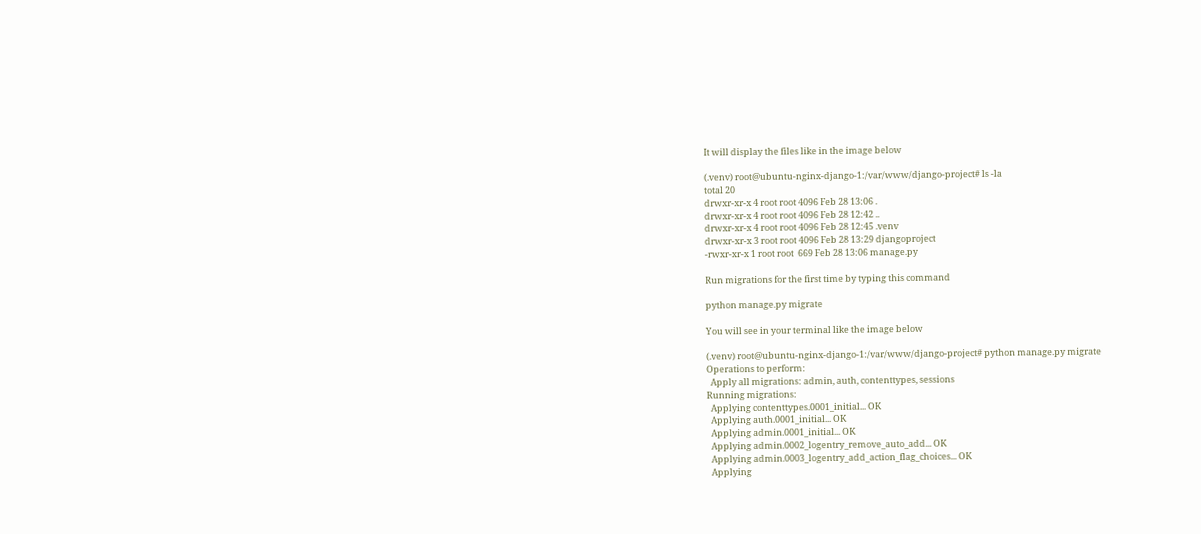It will display the files like in the image below

(.venv) root@ubuntu-nginx-django-1:/var/www/django-project# ls -la
total 20
drwxr-xr-x 4 root root 4096 Feb 28 13:06 .
drwxr-xr-x 4 root root 4096 Feb 28 12:42 ..
drwxr-xr-x 4 root root 4096 Feb 28 12:45 .venv
drwxr-xr-x 3 root root 4096 Feb 28 13:29 djangoproject
-rwxr-xr-x 1 root root  669 Feb 28 13:06 manage.py

Run migrations for the first time by typing this command

python manage.py migrate

You will see in your terminal like the image below

(.venv) root@ubuntu-nginx-django-1:/var/www/django-project# python manage.py migrate
Operations to perform:
  Apply all migrations: admin, auth, contenttypes, sessions
Running migrations:
  Applying contenttypes.0001_initial... OK
  Applying auth.0001_initial... OK
  Applying admin.0001_initial... OK
  Applying admin.0002_logentry_remove_auto_add... OK
  Applying admin.0003_logentry_add_action_flag_choices... OK
  Applying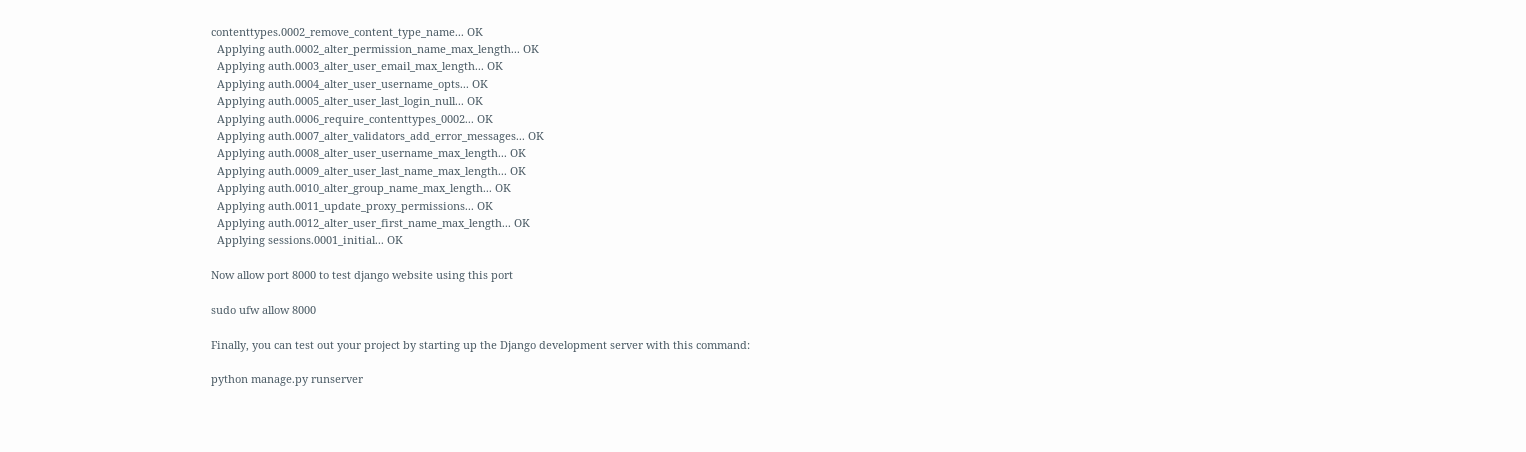contenttypes.0002_remove_content_type_name... OK
  Applying auth.0002_alter_permission_name_max_length... OK
  Applying auth.0003_alter_user_email_max_length... OK
  Applying auth.0004_alter_user_username_opts... OK
  Applying auth.0005_alter_user_last_login_null... OK
  Applying auth.0006_require_contenttypes_0002... OK
  Applying auth.0007_alter_validators_add_error_messages... OK
  Applying auth.0008_alter_user_username_max_length... OK
  Applying auth.0009_alter_user_last_name_max_length... OK
  Applying auth.0010_alter_group_name_max_length... OK
  Applying auth.0011_update_proxy_permissions... OK
  Applying auth.0012_alter_user_first_name_max_length... OK
  Applying sessions.0001_initial... OK

Now allow port 8000 to test django website using this port

sudo ufw allow 8000

Finally, you can test out your project by starting up the Django development server with this command:

python manage.py runserver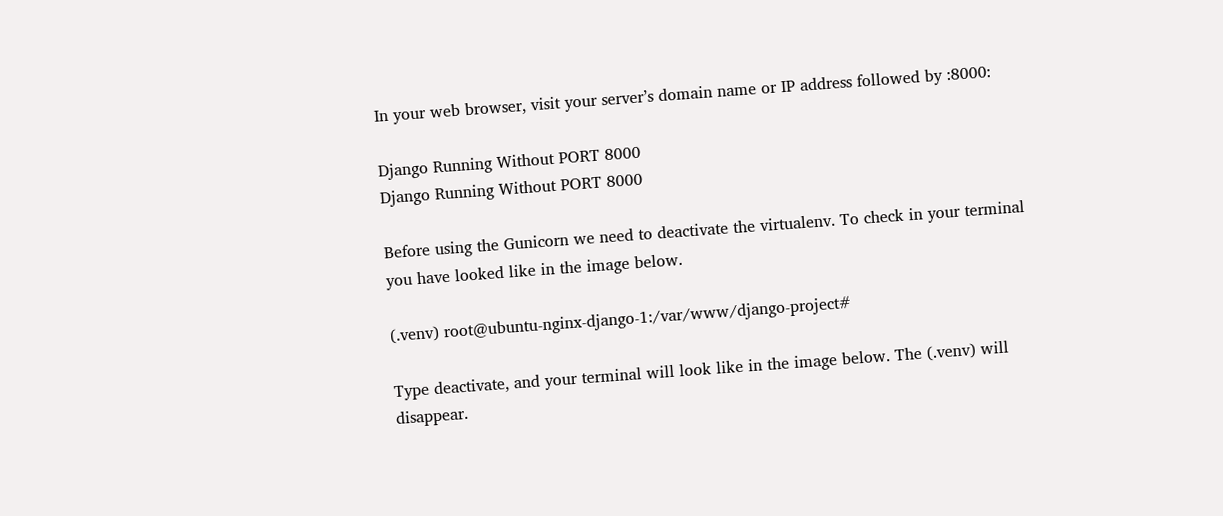In your web browser, visit your server’s domain name or IP address followed by :8000:

Django Running Without PORT 8000
Django Running Without PORT 8000

Before using the Gunicorn we need to deactivate the virtualenv. To check in your terminal you have looked like in the image below.

(.venv) root@ubuntu-nginx-django-1:/var/www/django-project#

Type deactivate, and your terminal will look like in the image below. The (.venv) will disappear.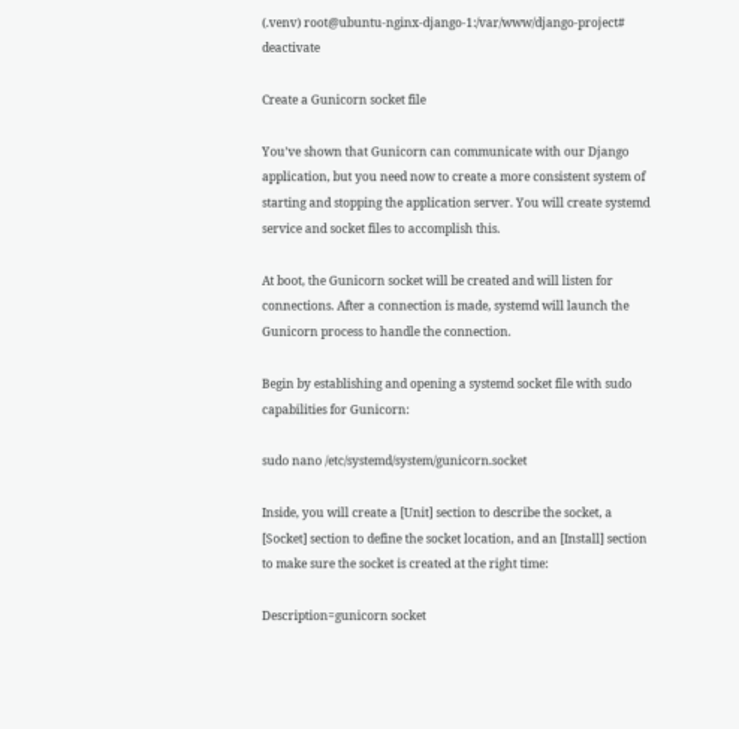(.venv) root@ubuntu-nginx-django-1:/var/www/django-project# deactivate

Create a Gunicorn socket file

You’ve shown that Gunicorn can communicate with our Django application, but you need now to create a more consistent system of starting and stopping the application server. You will create systemd service and socket files to accomplish this.

At boot, the Gunicorn socket will be created and will listen for connections. After a connection is made, systemd will launch the Gunicorn process to handle the connection.

Begin by establishing and opening a systemd socket file with sudo capabilities for Gunicorn:

sudo nano /etc/systemd/system/gunicorn.socket

Inside, you will create a [Unit] section to describe the socket, a [Socket] section to define the socket location, and an [Install] section to make sure the socket is created at the right time:

Description=gunicorn socket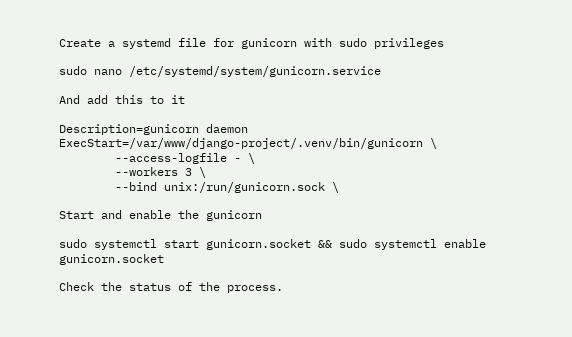Create a systemd file for gunicorn with sudo privileges

sudo nano /etc/systemd/system/gunicorn.service

And add this to it

Description=gunicorn daemon
ExecStart=/var/www/django-project/.venv/bin/gunicorn \
        --access-logfile - \
        --workers 3 \
        --bind unix:/run/gunicorn.sock \

Start and enable the gunicorn

sudo systemctl start gunicorn.socket && sudo systemctl enable gunicorn.socket

Check the status of the process.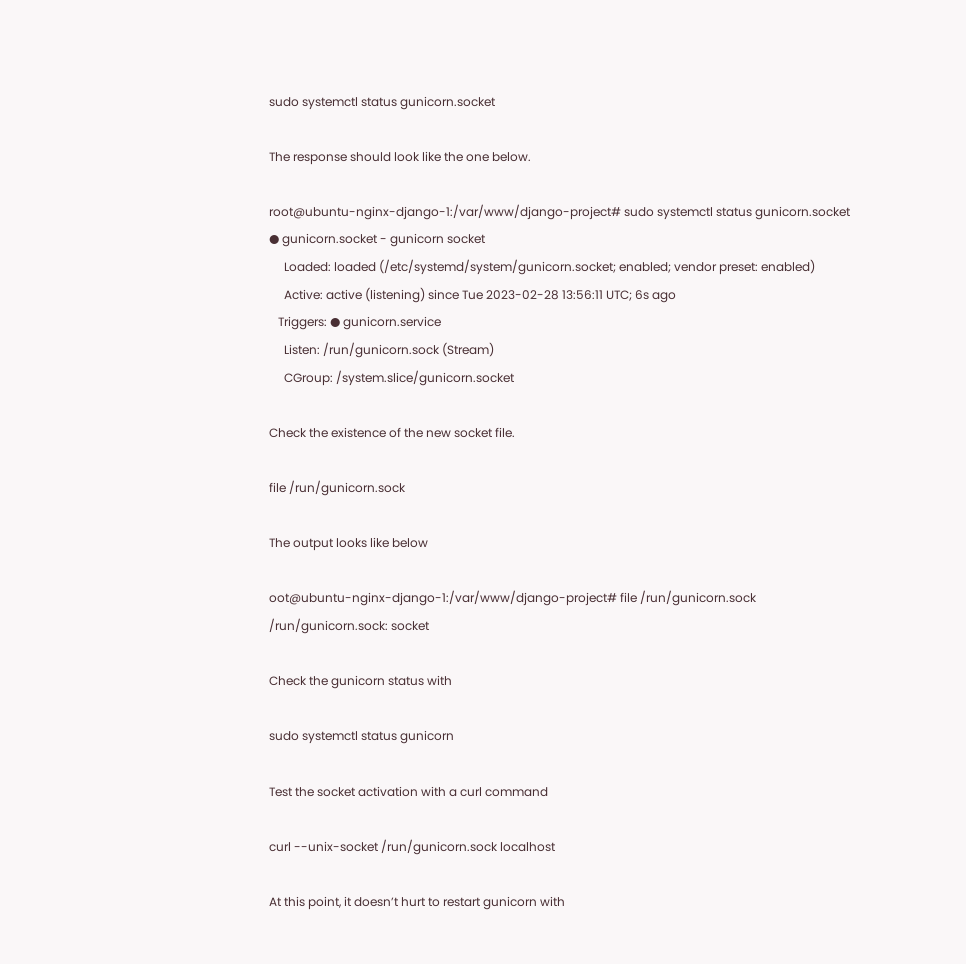sudo systemctl status gunicorn.socket

The response should look like the one below.

root@ubuntu-nginx-django-1:/var/www/django-project# sudo systemctl status gunicorn.socket
● gunicorn.socket - gunicorn socket
     Loaded: loaded (/etc/systemd/system/gunicorn.socket; enabled; vendor preset: enabled)
     Active: active (listening) since Tue 2023-02-28 13:56:11 UTC; 6s ago
   Triggers: ● gunicorn.service
     Listen: /run/gunicorn.sock (Stream)
     CGroup: /system.slice/gunicorn.socket

Check the existence of the new socket file.

file /run/gunicorn.sock

The output looks like below

oot@ubuntu-nginx-django-1:/var/www/django-project# file /run/gunicorn.sock
/run/gunicorn.sock: socket

Check the gunicorn status with

sudo systemctl status gunicorn

Test the socket activation with a curl command

curl --unix-socket /run/gunicorn.sock localhost

At this point, it doesn’t hurt to restart gunicorn with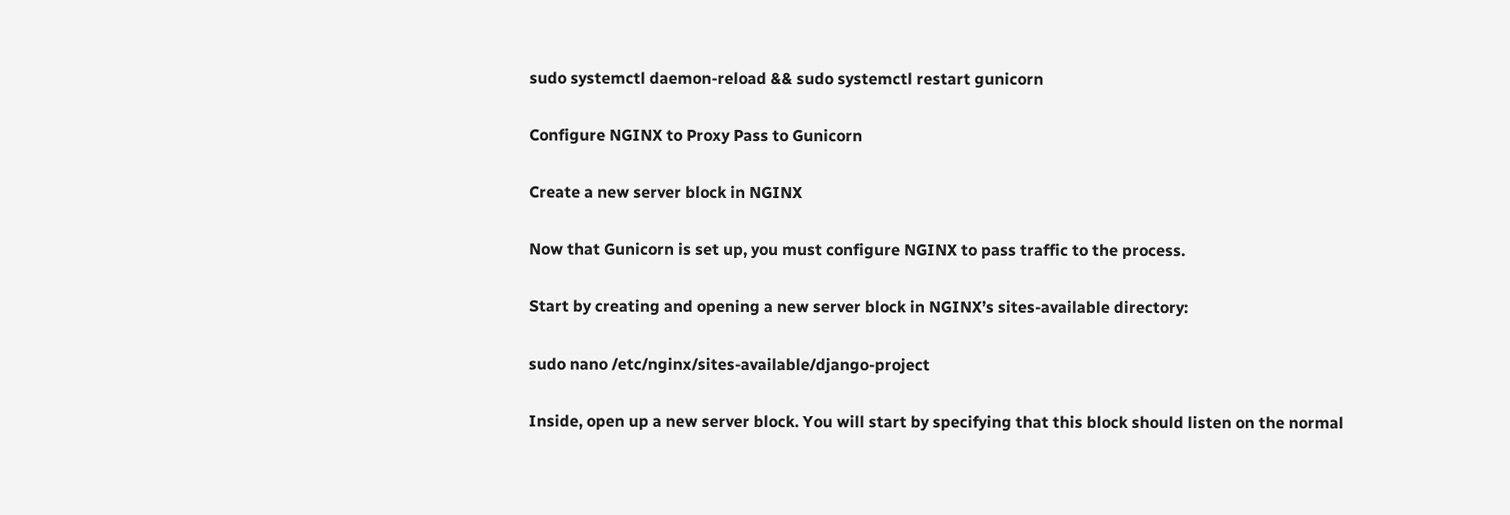sudo systemctl daemon-reload && sudo systemctl restart gunicorn

Configure NGINX to Proxy Pass to Gunicorn

Create a new server block in NGINX

Now that Gunicorn is set up, you must configure NGINX to pass traffic to the process.

Start by creating and opening a new server block in NGINX’s sites-available directory:

sudo nano /etc/nginx/sites-available/django-project

Inside, open up a new server block. You will start by specifying that this block should listen on the normal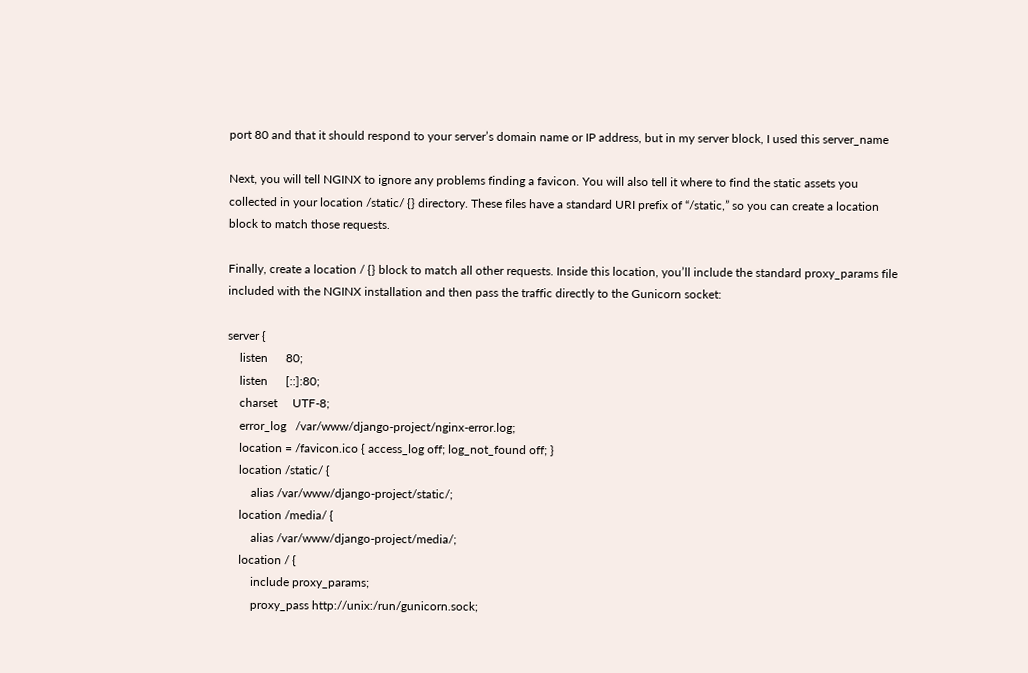port 80 and that it should respond to your server’s domain name or IP address, but in my server block, I used this server_name

Next, you will tell NGINX to ignore any problems finding a favicon. You will also tell it where to find the static assets you collected in your location /static/ {} directory. These files have a standard URI prefix of “/static,” so you can create a location block to match those requests.

Finally, create a location / {} block to match all other requests. Inside this location, you’ll include the standard proxy_params file included with the NGINX installation and then pass the traffic directly to the Gunicorn socket:

server {
    listen      80;
    listen      [::]:80;
    charset     UTF-8;
    error_log   /var/www/django-project/nginx-error.log;
    location = /favicon.ico { access_log off; log_not_found off; }
    location /static/ {
        alias /var/www/django-project/static/;
    location /media/ {
        alias /var/www/django-project/media/;
    location / {
        include proxy_params;
        proxy_pass http://unix:/run/gunicorn.sock;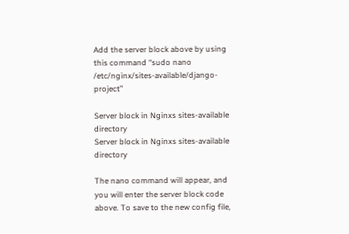Add the server block above by using this command “sudo nano /etc/nginx/sites-available/django-project”

Server block in Nginxs sites-available directory
Server block in Nginxs sites-available directory

The nano command will appear, and you will enter the server block code above. To save to the new config file,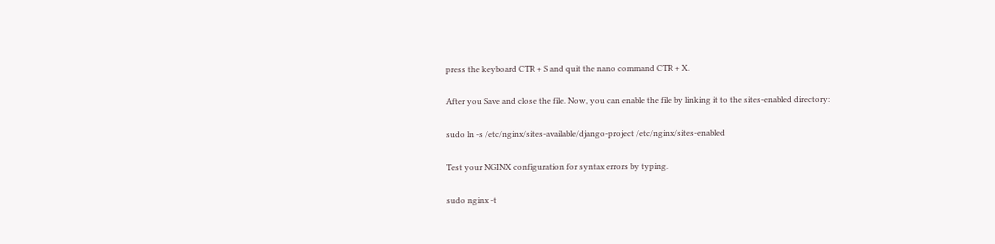press the keyboard CTR + S and quit the nano command CTR + X.

After you Save and close the file. Now, you can enable the file by linking it to the sites-enabled directory:

sudo ln -s /etc/nginx/sites-available/django-project /etc/nginx/sites-enabled

Test your NGINX configuration for syntax errors by typing.

sudo nginx -t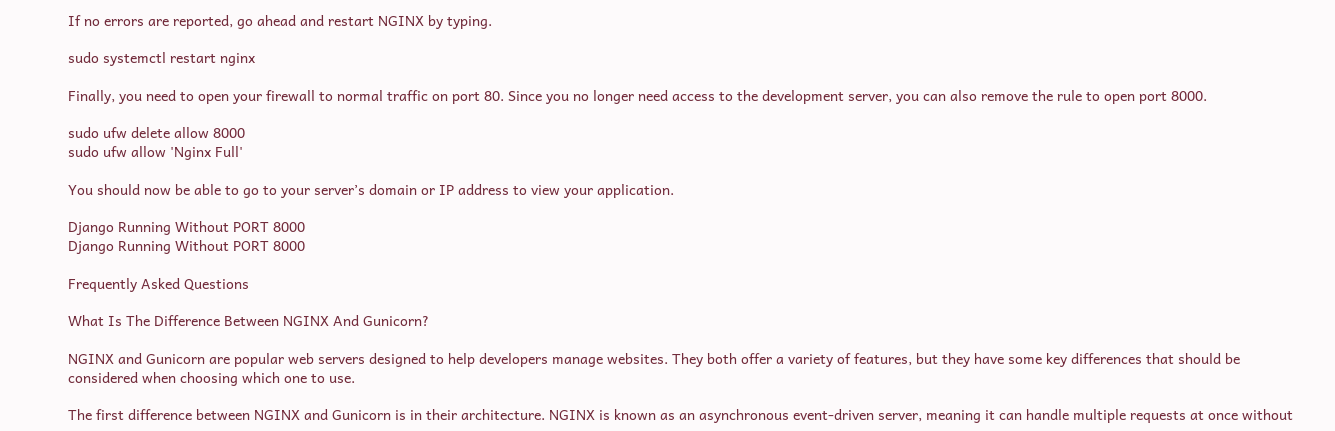If no errors are reported, go ahead and restart NGINX by typing.

sudo systemctl restart nginx

Finally, you need to open your firewall to normal traffic on port 80. Since you no longer need access to the development server, you can also remove the rule to open port 8000.

sudo ufw delete allow 8000
sudo ufw allow 'Nginx Full'

You should now be able to go to your server’s domain or IP address to view your application.

Django Running Without PORT 8000
Django Running Without PORT 8000

Frequently Asked Questions

What Is The Difference Between NGINX And Gunicorn?

NGINX and Gunicorn are popular web servers designed to help developers manage websites. They both offer a variety of features, but they have some key differences that should be considered when choosing which one to use.

The first difference between NGINX and Gunicorn is in their architecture. NGINX is known as an asynchronous event-driven server, meaning it can handle multiple requests at once without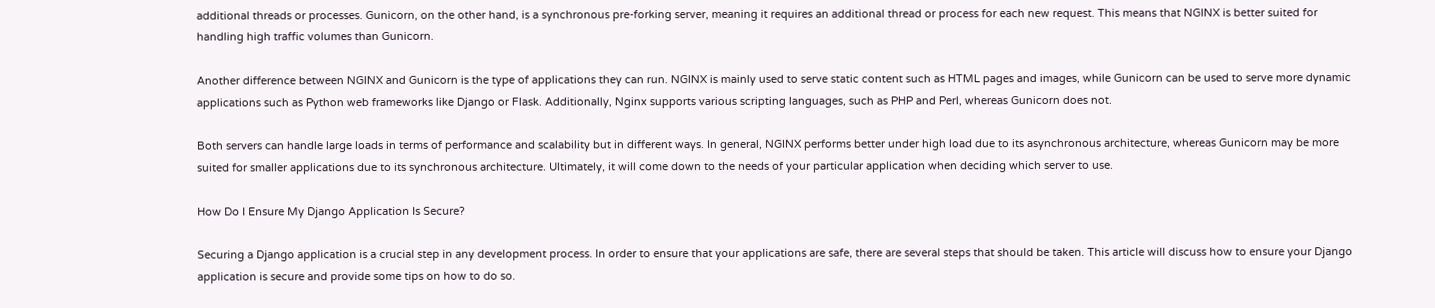additional threads or processes. Gunicorn, on the other hand, is a synchronous pre-forking server, meaning it requires an additional thread or process for each new request. This means that NGINX is better suited for handling high traffic volumes than Gunicorn.

Another difference between NGINX and Gunicorn is the type of applications they can run. NGINX is mainly used to serve static content such as HTML pages and images, while Gunicorn can be used to serve more dynamic applications such as Python web frameworks like Django or Flask. Additionally, Nginx supports various scripting languages, such as PHP and Perl, whereas Gunicorn does not.

Both servers can handle large loads in terms of performance and scalability but in different ways. In general, NGINX performs better under high load due to its asynchronous architecture, whereas Gunicorn may be more suited for smaller applications due to its synchronous architecture. Ultimately, it will come down to the needs of your particular application when deciding which server to use.

How Do I Ensure My Django Application Is Secure?

Securing a Django application is a crucial step in any development process. In order to ensure that your applications are safe, there are several steps that should be taken. This article will discuss how to ensure your Django application is secure and provide some tips on how to do so.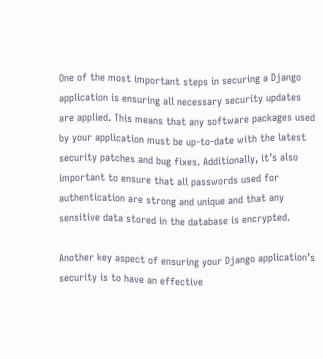One of the most important steps in securing a Django application is ensuring all necessary security updates are applied. This means that any software packages used by your application must be up-to-date with the latest security patches and bug fixes. Additionally, it’s also important to ensure that all passwords used for authentication are strong and unique and that any sensitive data stored in the database is encrypted.

Another key aspect of ensuring your Django application’s security is to have an effective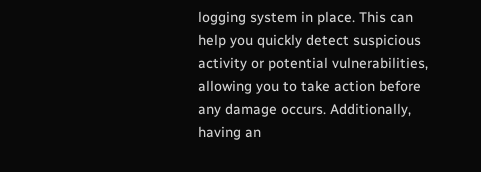logging system in place. This can help you quickly detect suspicious activity or potential vulnerabilities, allowing you to take action before any damage occurs. Additionally, having an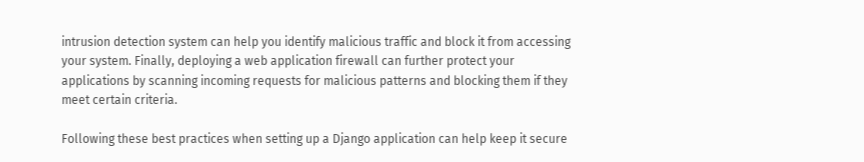intrusion detection system can help you identify malicious traffic and block it from accessing your system. Finally, deploying a web application firewall can further protect your applications by scanning incoming requests for malicious patterns and blocking them if they meet certain criteria.

Following these best practices when setting up a Django application can help keep it secure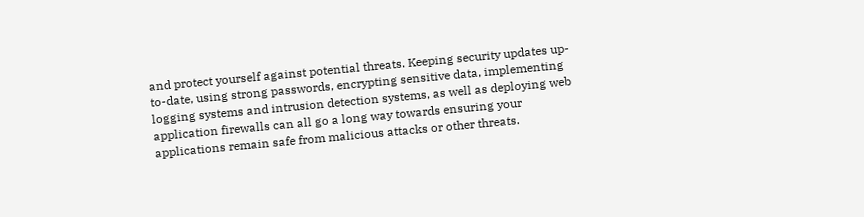and protect yourself against potential threats. Keeping security updates up-to-date, using strong passwords, encrypting sensitive data, implementing logging systems and intrusion detection systems, as well as deploying web application firewalls can all go a long way towards ensuring your applications remain safe from malicious attacks or other threats.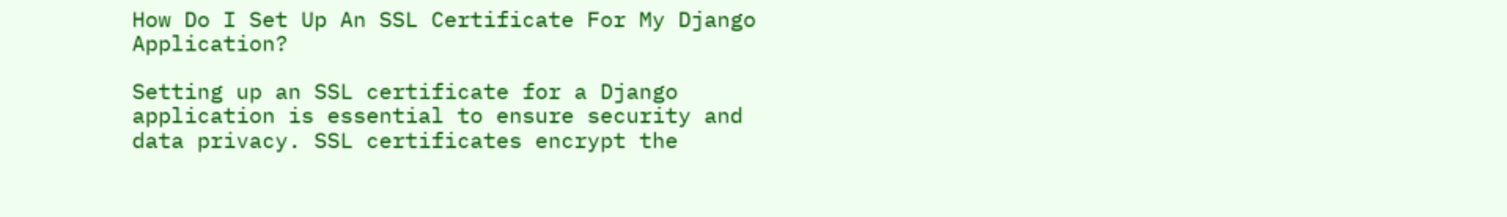How Do I Set Up An SSL Certificate For My Django Application?

Setting up an SSL certificate for a Django application is essential to ensure security and data privacy. SSL certificates encrypt the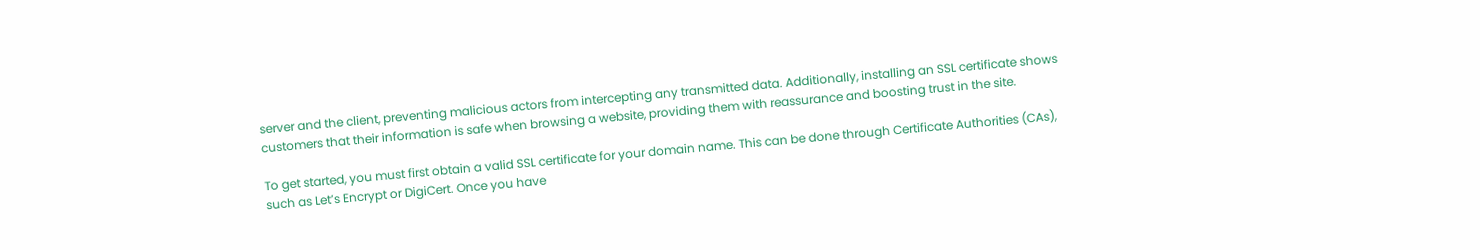server and the client, preventing malicious actors from intercepting any transmitted data. Additionally, installing an SSL certificate shows customers that their information is safe when browsing a website, providing them with reassurance and boosting trust in the site.

To get started, you must first obtain a valid SSL certificate for your domain name. This can be done through Certificate Authorities (CAs), such as Let’s Encrypt or DigiCert. Once you have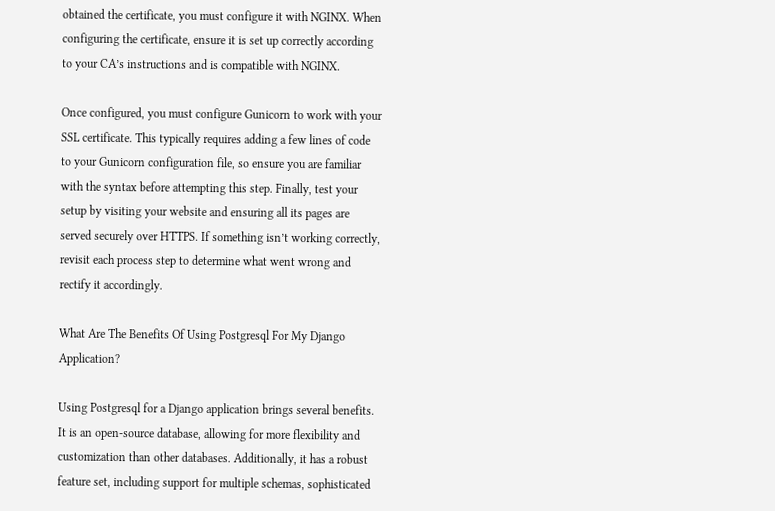obtained the certificate, you must configure it with NGINX. When configuring the certificate, ensure it is set up correctly according to your CA’s instructions and is compatible with NGINX.

Once configured, you must configure Gunicorn to work with your SSL certificate. This typically requires adding a few lines of code to your Gunicorn configuration file, so ensure you are familiar with the syntax before attempting this step. Finally, test your setup by visiting your website and ensuring all its pages are served securely over HTTPS. If something isn’t working correctly, revisit each process step to determine what went wrong and rectify it accordingly.

What Are The Benefits Of Using Postgresql For My Django Application?

Using Postgresql for a Django application brings several benefits. It is an open-source database, allowing for more flexibility and customization than other databases. Additionally, it has a robust feature set, including support for multiple schemas, sophisticated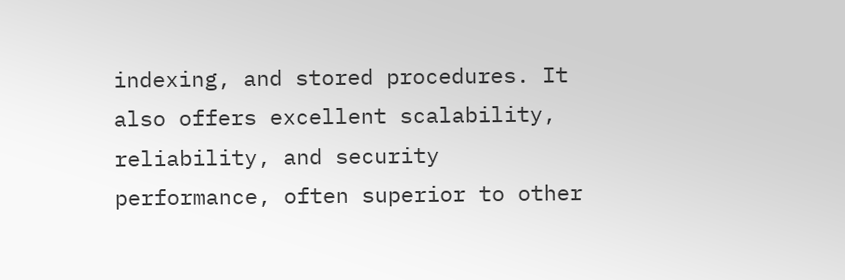indexing, and stored procedures. It also offers excellent scalability, reliability, and security performance, often superior to other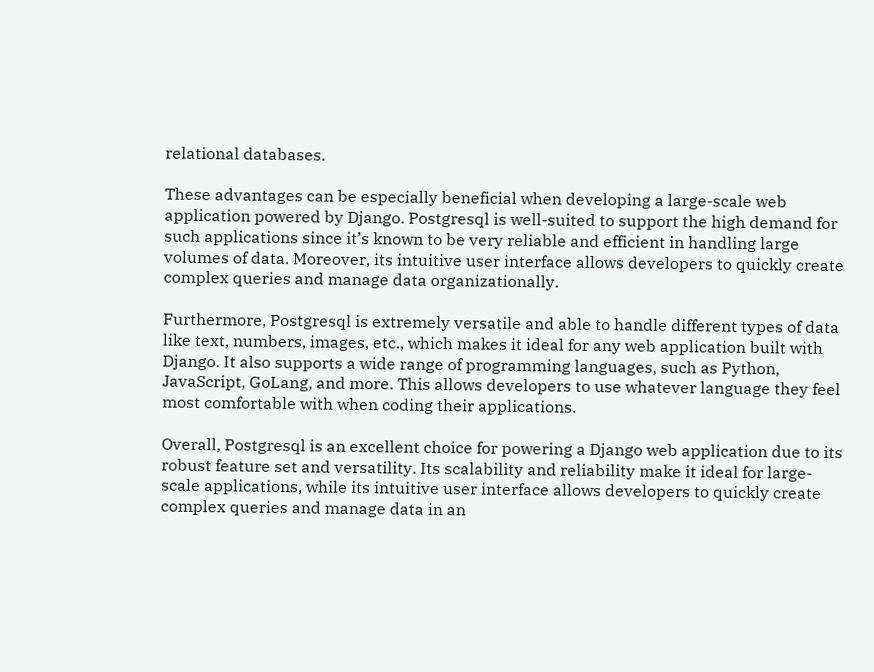relational databases.

These advantages can be especially beneficial when developing a large-scale web application powered by Django. Postgresql is well-suited to support the high demand for such applications since it’s known to be very reliable and efficient in handling large volumes of data. Moreover, its intuitive user interface allows developers to quickly create complex queries and manage data organizationally.

Furthermore, Postgresql is extremely versatile and able to handle different types of data like text, numbers, images, etc., which makes it ideal for any web application built with Django. It also supports a wide range of programming languages, such as Python, JavaScript, GoLang, and more. This allows developers to use whatever language they feel most comfortable with when coding their applications.

Overall, Postgresql is an excellent choice for powering a Django web application due to its robust feature set and versatility. Its scalability and reliability make it ideal for large-scale applications, while its intuitive user interface allows developers to quickly create complex queries and manage data in an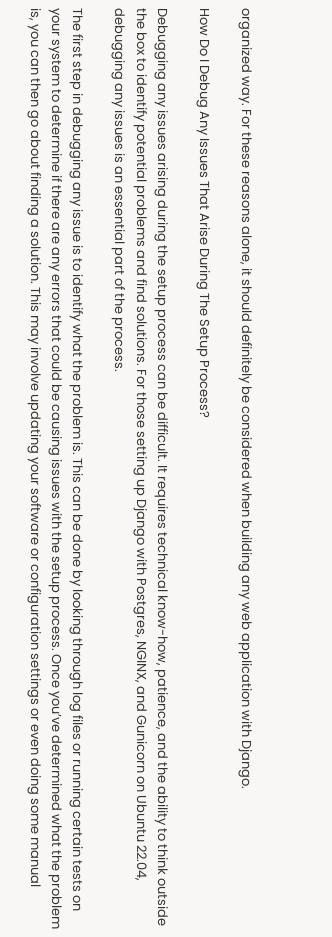organized way. For these reasons alone, it should definitely be considered when building any web application with Django.

How Do I Debug Any Issues That Arise During The Setup Process?

Debugging any issues arising during the setup process can be difficult. It requires technical know-how, patience, and the ability to think outside the box to identify potential problems and find solutions. For those setting up Django with Postgres, NGINX, and Gunicorn on Ubuntu 22.04, debugging any issues is an essential part of the process.

The first step in debugging any issue is to identify what the problem is. This can be done by looking through log files or running certain tests on your system to determine if there are any errors that could be causing issues with the setup process. Once you’ve determined what the problem is, you can then go about finding a solution. This may involve updating your software or configuration settings or even doing some manual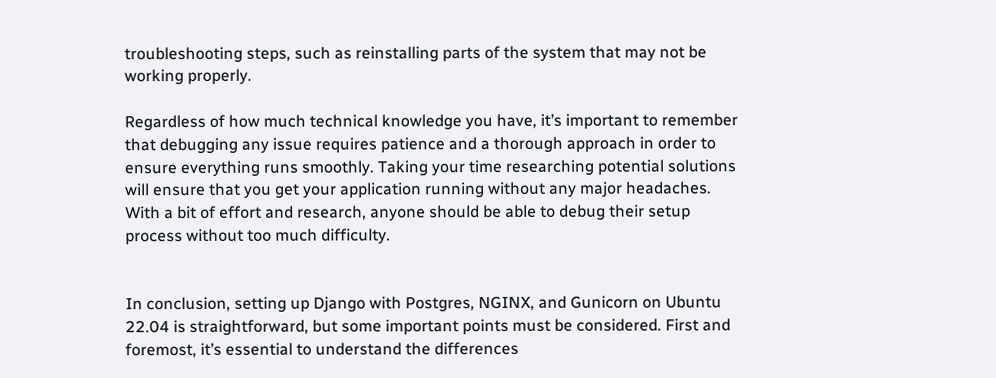troubleshooting steps, such as reinstalling parts of the system that may not be working properly.

Regardless of how much technical knowledge you have, it’s important to remember that debugging any issue requires patience and a thorough approach in order to ensure everything runs smoothly. Taking your time researching potential solutions will ensure that you get your application running without any major headaches. With a bit of effort and research, anyone should be able to debug their setup process without too much difficulty.


In conclusion, setting up Django with Postgres, NGINX, and Gunicorn on Ubuntu 22.04 is straightforward, but some important points must be considered. First and foremost, it’s essential to understand the differences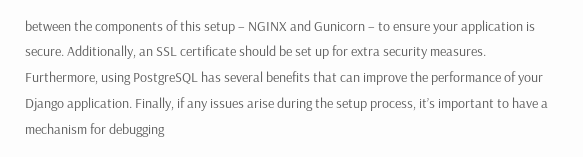between the components of this setup – NGINX and Gunicorn – to ensure your application is secure. Additionally, an SSL certificate should be set up for extra security measures. Furthermore, using PostgreSQL has several benefits that can improve the performance of your Django application. Finally, if any issues arise during the setup process, it’s important to have a mechanism for debugging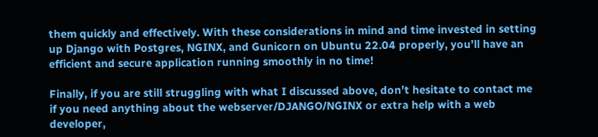them quickly and effectively. With these considerations in mind and time invested in setting up Django with Postgres, NGINX, and Gunicorn on Ubuntu 22.04 properly, you’ll have an efficient and secure application running smoothly in no time!

Finally, if you are still struggling with what I discussed above, don’t hesitate to contact me if you need anything about the webserver/DJANGO/NGINX or extra help with a web developer,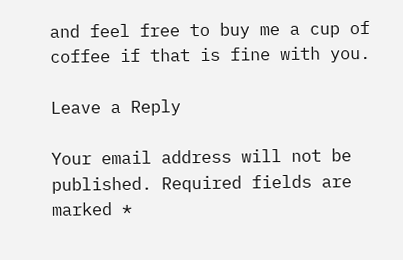and feel free to buy me a cup of coffee if that is fine with you.

Leave a Reply

Your email address will not be published. Required fields are marked *